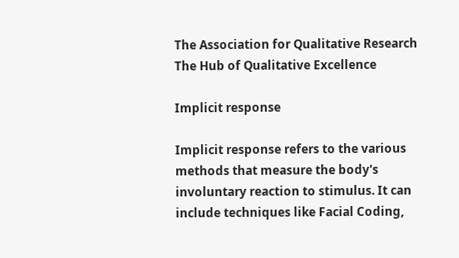The Association for Qualitative Research
The Hub of Qualitative Excellence

Implicit response

Implicit response refers to the various methods that measure the body's involuntary reaction to stimulus. It can include techniques like Facial Coding,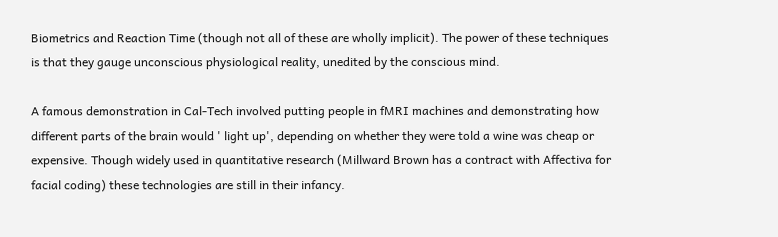Biometrics and Reaction Time (though not all of these are wholly implicit). The power of these techniques is that they gauge unconscious physiological reality, unedited by the conscious mind.

A famous demonstration in Cal-Tech involved putting people in fMRI machines and demonstrating how different parts of the brain would ' light up', depending on whether they were told a wine was cheap or expensive. Though widely used in quantitative research (Millward Brown has a contract with Affectiva for facial coding) these technologies are still in their infancy.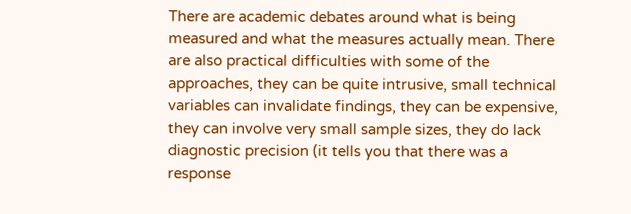There are academic debates around what is being measured and what the measures actually mean. There are also practical difficulties with some of the approaches, they can be quite intrusive, small technical variables can invalidate findings, they can be expensive, they can involve very small sample sizes, they do lack diagnostic precision (it tells you that there was a response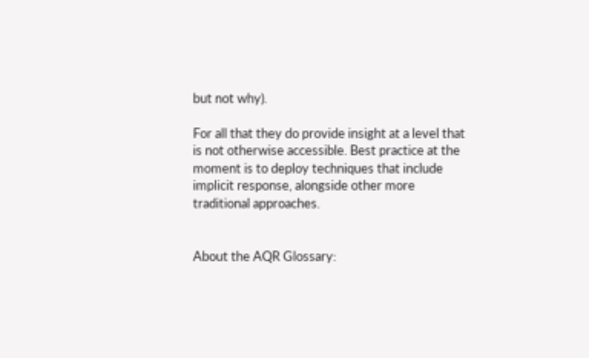but not why).

For all that they do provide insight at a level that is not otherwise accessible. Best practice at the moment is to deploy techniques that include implicit response, alongside other more traditional approaches.


About the AQR Glossary: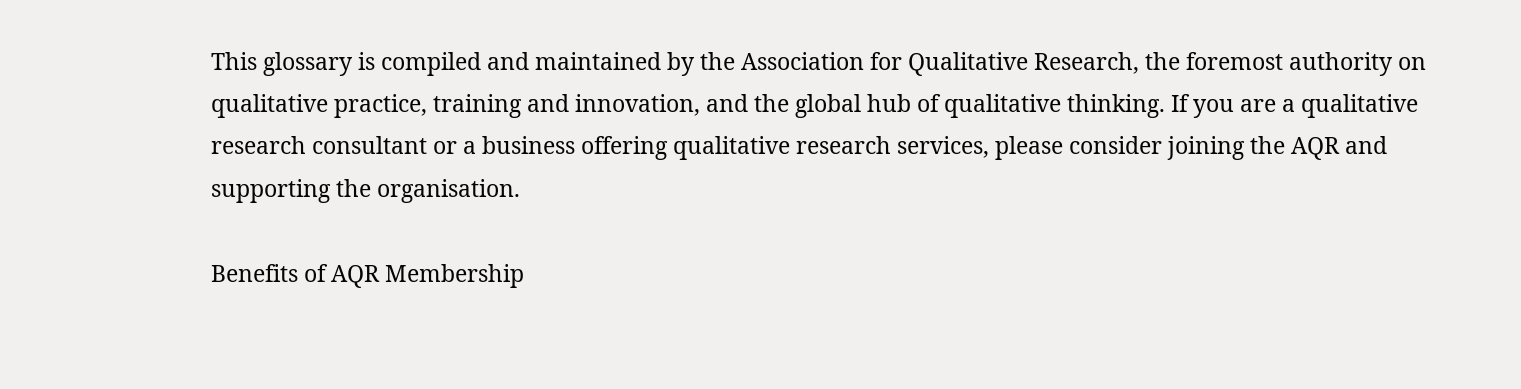This glossary is compiled and maintained by the Association for Qualitative Research, the foremost authority on qualitative practice, training and innovation, and the global hub of qualitative thinking. If you are a qualitative research consultant or a business offering qualitative research services, please consider joining the AQR and supporting the organisation.

Benefits of AQR Membership